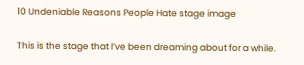10 Undeniable Reasons People Hate stage image

This is the stage that I’ve been dreaming about for a while.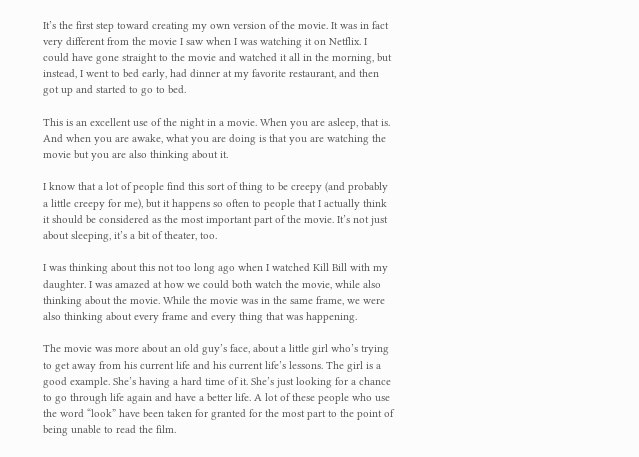It’s the first step toward creating my own version of the movie. It was in fact very different from the movie I saw when I was watching it on Netflix. I could have gone straight to the movie and watched it all in the morning, but instead, I went to bed early, had dinner at my favorite restaurant, and then got up and started to go to bed.

This is an excellent use of the night in a movie. When you are asleep, that is. And when you are awake, what you are doing is that you are watching the movie but you are also thinking about it.

I know that a lot of people find this sort of thing to be creepy (and probably a little creepy for me), but it happens so often to people that I actually think it should be considered as the most important part of the movie. It’s not just about sleeping, it’s a bit of theater, too.

I was thinking about this not too long ago when I watched Kill Bill with my daughter. I was amazed at how we could both watch the movie, while also thinking about the movie. While the movie was in the same frame, we were also thinking about every frame and every thing that was happening.

The movie was more about an old guy’s face, about a little girl who’s trying to get away from his current life and his current life’s lessons. The girl is a good example. She’s having a hard time of it. She’s just looking for a chance to go through life again and have a better life. A lot of these people who use the word “look” have been taken for granted for the most part to the point of being unable to read the film.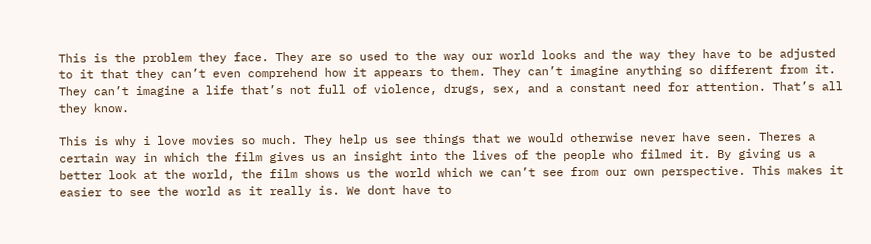This is the problem they face. They are so used to the way our world looks and the way they have to be adjusted to it that they can’t even comprehend how it appears to them. They can’t imagine anything so different from it. They can’t imagine a life that’s not full of violence, drugs, sex, and a constant need for attention. That’s all they know.

This is why i love movies so much. They help us see things that we would otherwise never have seen. Theres a certain way in which the film gives us an insight into the lives of the people who filmed it. By giving us a better look at the world, the film shows us the world which we can’t see from our own perspective. This makes it easier to see the world as it really is. We dont have to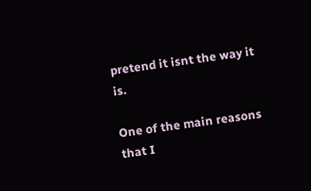pretend it isnt the way it is.

One of the main reasons that I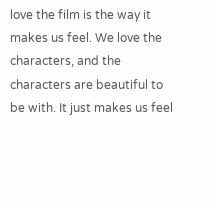love the film is the way it makes us feel. We love the characters, and the characters are beautiful to be with. It just makes us feel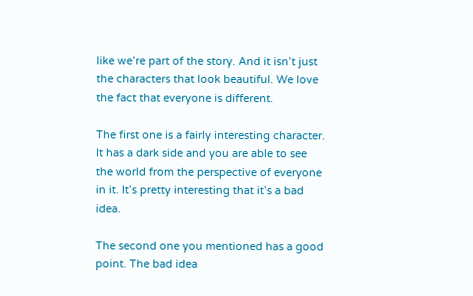like we’re part of the story. And it isn’t just the characters that look beautiful. We love the fact that everyone is different.

The first one is a fairly interesting character. It has a dark side and you are able to see the world from the perspective of everyone in it. It’s pretty interesting that it’s a bad idea.

The second one you mentioned has a good point. The bad idea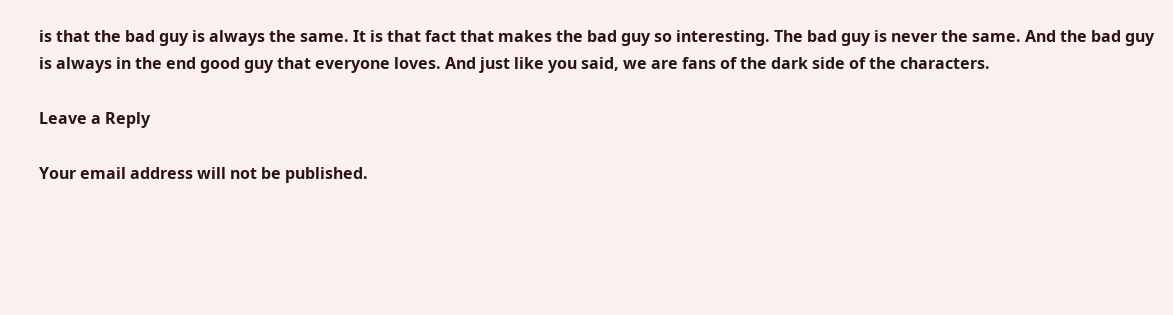is that the bad guy is always the same. It is that fact that makes the bad guy so interesting. The bad guy is never the same. And the bad guy is always in the end good guy that everyone loves. And just like you said, we are fans of the dark side of the characters.

Leave a Reply

Your email address will not be published.